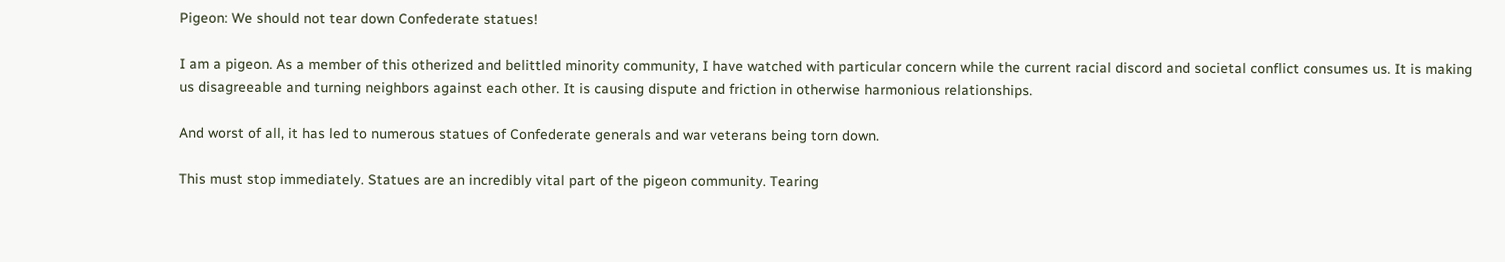Pigeon: We should not tear down Confederate statues!

I am a pigeon. As a member of this otherized and belittled minority community, I have watched with particular concern while the current racial discord and societal conflict consumes us. It is making us disagreeable and turning neighbors against each other. It is causing dispute and friction in otherwise harmonious relationships.

And worst of all, it has led to numerous statues of Confederate generals and war veterans being torn down.

This must stop immediately. Statues are an incredibly vital part of the pigeon community. Tearing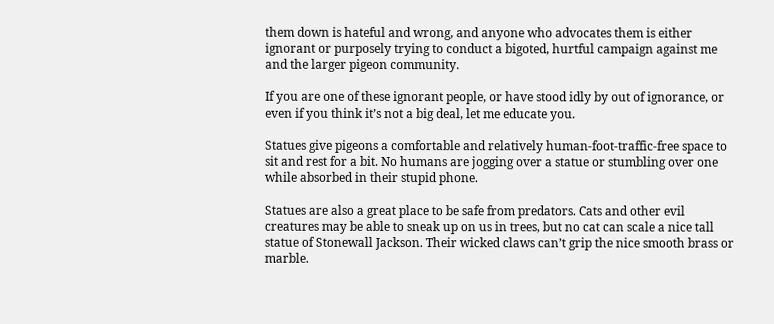them down is hateful and wrong, and anyone who advocates them is either ignorant or purposely trying to conduct a bigoted, hurtful campaign against me and the larger pigeon community.

If you are one of these ignorant people, or have stood idly by out of ignorance, or even if you think it’s not a big deal, let me educate you.

Statues give pigeons a comfortable and relatively human-foot-traffic-free space to sit and rest for a bit. No humans are jogging over a statue or stumbling over one while absorbed in their stupid phone.

Statues are also a great place to be safe from predators. Cats and other evil creatures may be able to sneak up on us in trees, but no cat can scale a nice tall statue of Stonewall Jackson. Their wicked claws can’t grip the nice smooth brass or marble.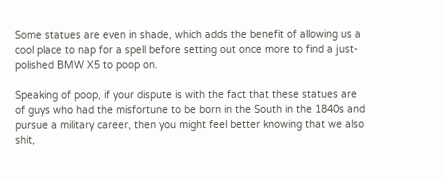Some statues are even in shade, which adds the benefit of allowing us a cool place to nap for a spell before setting out once more to find a just-polished BMW X5 to poop on.

Speaking of poop, if your dispute is with the fact that these statues are of guys who had the misfortune to be born in the South in the 1840s and pursue a military career, then you might feel better knowing that we also shit,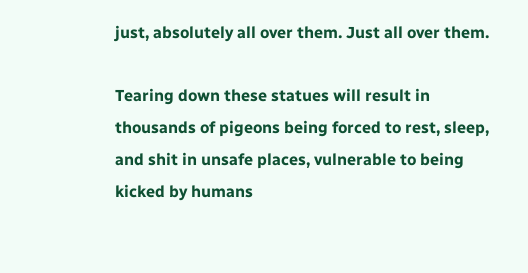just, absolutely all over them. Just all over them.

Tearing down these statues will result in thousands of pigeons being forced to rest, sleep, and shit in unsafe places, vulnerable to being kicked by humans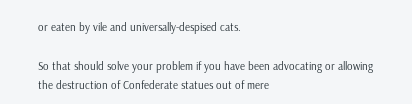or eaten by vile and universally-despised cats.

So that should solve your problem if you have been advocating or allowing the destruction of Confederate statues out of mere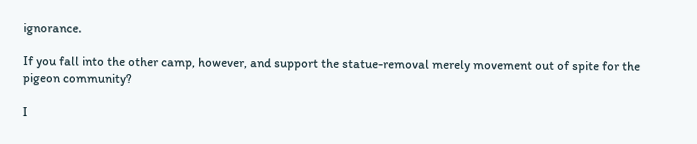ignorance.

If you fall into the other camp, however, and support the statue-removal merely movement out of spite for the pigeon community?

I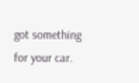got something for your car.